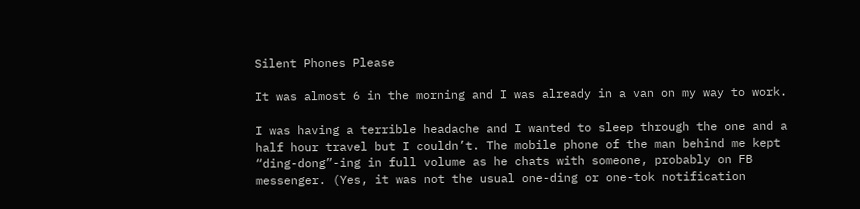Silent Phones Please

It was almost 6 in the morning and I was already in a van on my way to work.

I was having a terrible headache and I wanted to sleep through the one and a half hour travel but I couldn’t. The mobile phone of the man behind me kept “ding-dong”-ing in full volume as he chats with someone, probably on FB messenger. (Yes, it was not the usual one-ding or one-tok notification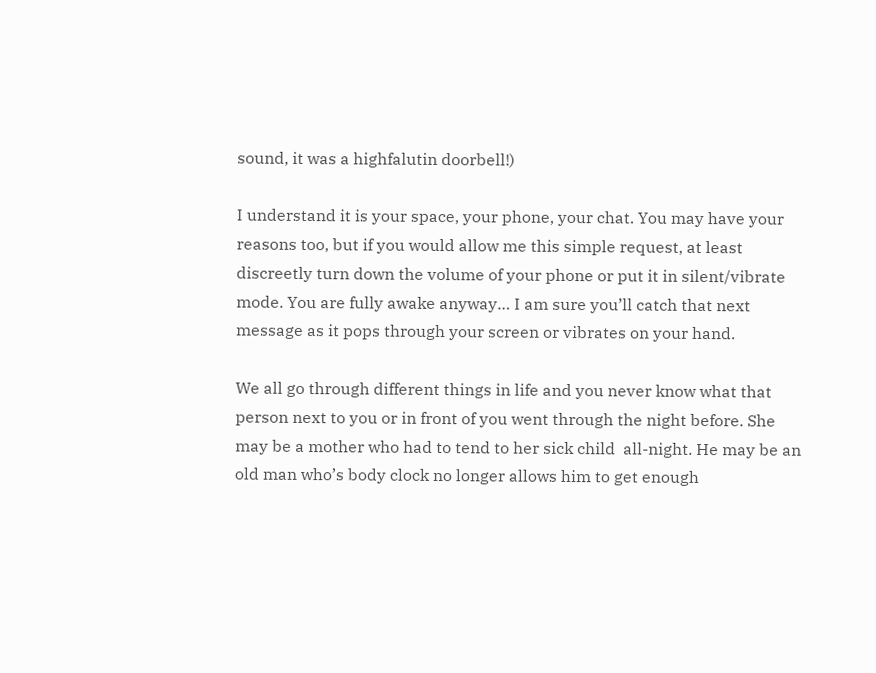sound, it was a highfalutin doorbell!)

I understand it is your space, your phone, your chat. You may have your reasons too, but if you would allow me this simple request, at least discreetly turn down the volume of your phone or put it in silent/vibrate mode. You are fully awake anyway… I am sure you’ll catch that next message as it pops through your screen or vibrates on your hand.

We all go through different things in life and you never know what that person next to you or in front of you went through the night before. She may be a mother who had to tend to her sick child  all-night. He may be an old man who’s body clock no longer allows him to get enough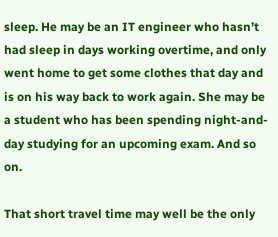sleep. He may be an IT engineer who hasn’t had sleep in days working overtime, and only went home to get some clothes that day and is on his way back to work again. She may be a student who has been spending night-and-day studying for an upcoming exam. And so on.

That short travel time may well be the only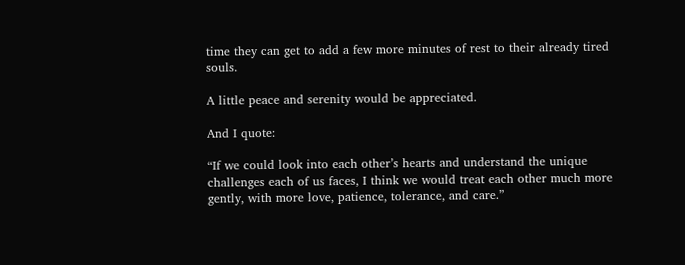time they can get to add a few more minutes of rest to their already tired souls.

A little peace and serenity would be appreciated.

And I quote:

“If we could look into each other’s hearts and understand the unique challenges each of us faces, I think we would treat each other much more gently, with more love, patience, tolerance, and care.”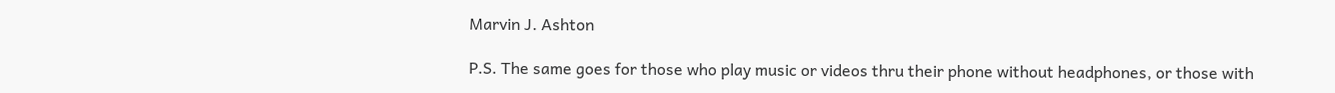Marvin J. Ashton

P.S. The same goes for those who play music or videos thru their phone without headphones, or those with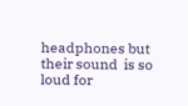headphones but their sound  is so loud for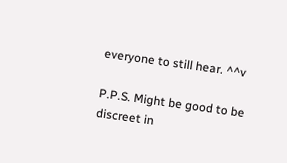everyone to still hear. ^^v

P.P.S. Might be good to be discreet in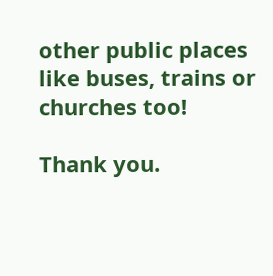other public places like buses, trains or churches too!

Thank you.